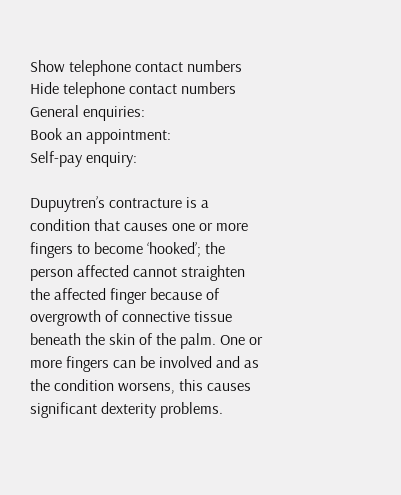Show telephone contact numbers
Hide telephone contact numbers
General enquiries:
Book an appointment:
Self-pay enquiry:

Dupuytren’s contracture is a condition that causes one or more fingers to become ‘hooked’; the person affected cannot straighten the affected finger because of overgrowth of connective tissue beneath the skin of the palm. One or more fingers can be involved and as the condition worsens, this causes significant dexterity problems.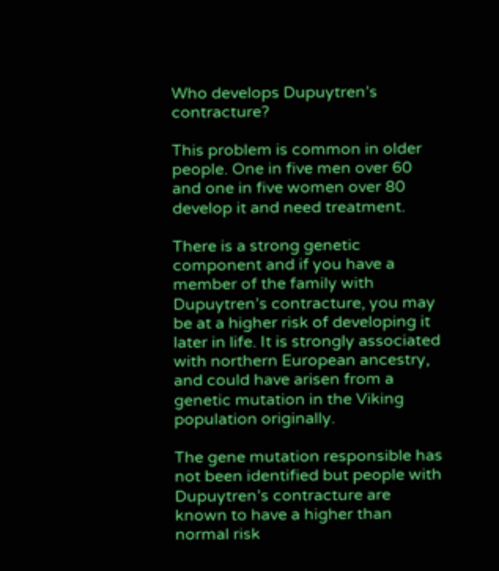Who develops Dupuytren’s contracture?

This problem is common in older people. One in five men over 60 and one in five women over 80 develop it and need treatment.

There is a strong genetic component and if you have a member of the family with Dupuytren’s contracture, you may be at a higher risk of developing it later in life. It is strongly associated with northern European ancestry, and could have arisen from a genetic mutation in the Viking population originally.

The gene mutation responsible has not been identified but people with Dupuytren’s contracture are known to have a higher than normal risk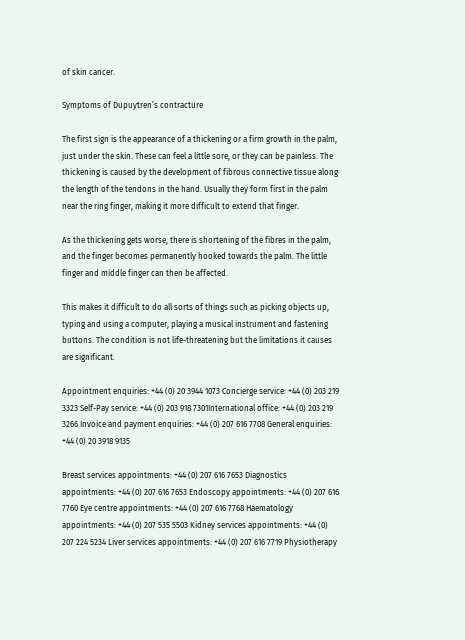of skin cancer.

Symptoms of Dupuytren’s contracture

The first sign is the appearance of a thickening or a firm growth in the palm, just under the skin. These can feel a little sore, or they can be painless. The thickening is caused by the development of fibrous connective tissue along the length of the tendons in the hand. Usually they form first in the palm near the ring finger, making it more difficult to extend that finger.

As the thickening gets worse, there is shortening of the fibres in the palm, and the finger becomes permanently hooked towards the palm. The little finger and middle finger can then be affected.

This makes it difficult to do all sorts of things such as picking objects up, typing and using a computer, playing a musical instrument and fastening buttons. The condition is not life-threatening but the limitations it causes are significant.

Appointment enquiries: +44 (0) 20 3944 1073 Concierge service: +44 (0) 203 219 3323 Self-Pay service: +44 (0) 203 918 7301International office: +44 (0) 203 219 3266 Invoice and payment enquiries: +44 (0) 207 616 7708 General enquiries: +44 (0) 20 3918 9135

Breast services appointments: +44 (0) 207 616 7653 Diagnostics appointments: +44 (0) 207 616 7653 Endoscopy appointments: +44 (0) 207 616 7760 Eye centre appointments: +44 (0) 207 616 7768 Haematology appointments: +44 (0) 207 535 5503 Kidney services appointments: +44 (0) 207 224 5234 Liver services appointments: +44 (0) 207 616 7719 Physiotherapy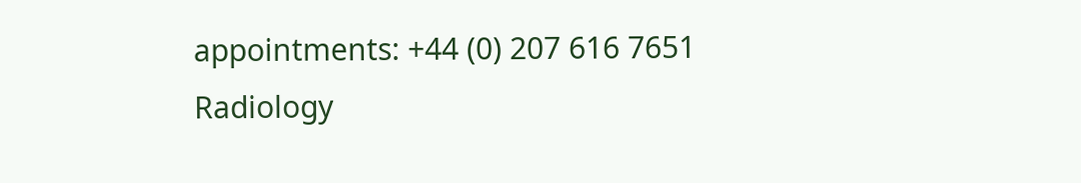appointments: +44 (0) 207 616 7651 Radiology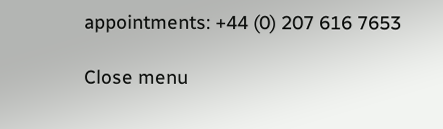appointments: +44 (0) 207 616 7653

Close menu